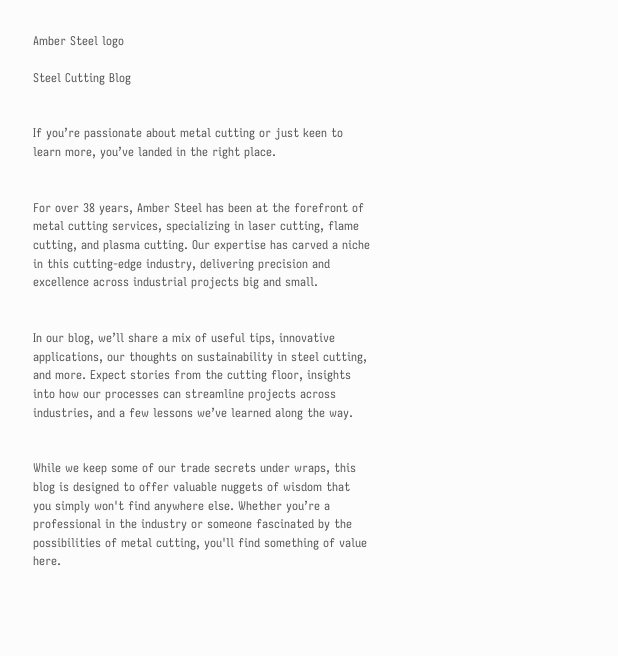Amber Steel logo

Steel Cutting Blog


If you’re passionate about metal cutting or just keen to learn more, you’ve landed in the right place.


For over 38 years, Amber Steel has been at the forefront of metal cutting services, specializing in laser cutting, flame cutting, and plasma cutting. Our expertise has carved a niche in this cutting-edge industry, delivering precision and excellence across industrial projects big and small.


In our blog, we’ll share a mix of useful tips, innovative applications, our thoughts on sustainability in steel cutting, and more. Expect stories from the cutting floor, insights into how our processes can streamline projects across industries, and a few lessons we’ve learned along the way.


While we keep some of our trade secrets under wraps, this blog is designed to offer valuable nuggets of wisdom that you simply won't find anywhere else. Whether you’re a professional in the industry or someone fascinated by the possibilities of metal cutting, you'll find something of value here.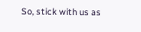So, stick with us as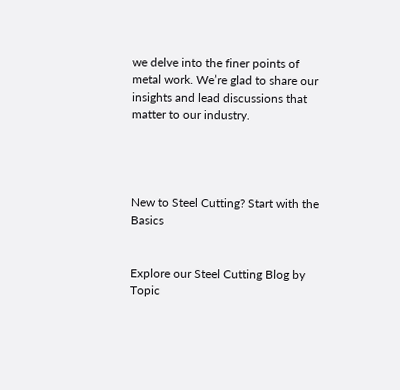we delve into the finer points of metal work. We’re glad to share our insights and lead discussions that matter to our industry.




New to Steel Cutting? Start with the Basics


Explore our Steel Cutting Blog by Topic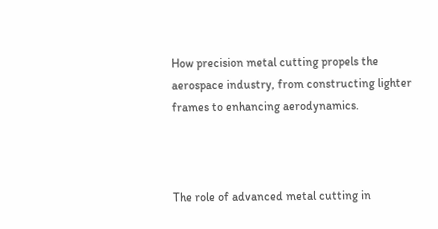How precision metal cutting propels the aerospace industry, from constructing lighter frames to enhancing aerodynamics.



The role of advanced metal cutting in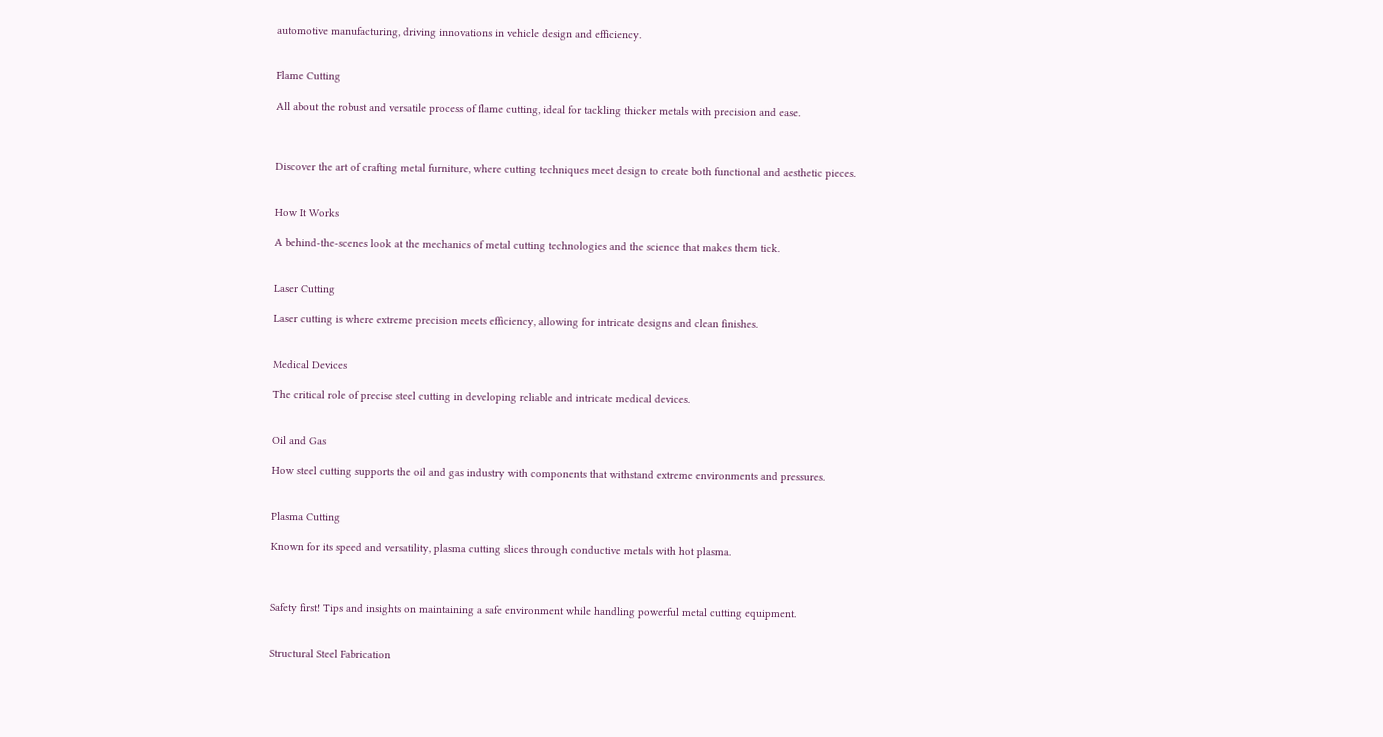automotive manufacturing, driving innovations in vehicle design and efficiency.


Flame Cutting

All about the robust and versatile process of flame cutting, ideal for tackling thicker metals with precision and ease.



Discover the art of crafting metal furniture, where cutting techniques meet design to create both functional and aesthetic pieces.


How It Works

A behind-the-scenes look at the mechanics of metal cutting technologies and the science that makes them tick.


Laser Cutting

Laser cutting is where extreme precision meets efficiency, allowing for intricate designs and clean finishes.


Medical Devices

The critical role of precise steel cutting in developing reliable and intricate medical devices.


Oil and Gas

How steel cutting supports the oil and gas industry with components that withstand extreme environments and pressures.


Plasma Cutting

Known for its speed and versatility, plasma cutting slices through conductive metals with hot plasma.



Safety first! Tips and insights on maintaining a safe environment while handling powerful metal cutting equipment.


Structural Steel Fabrication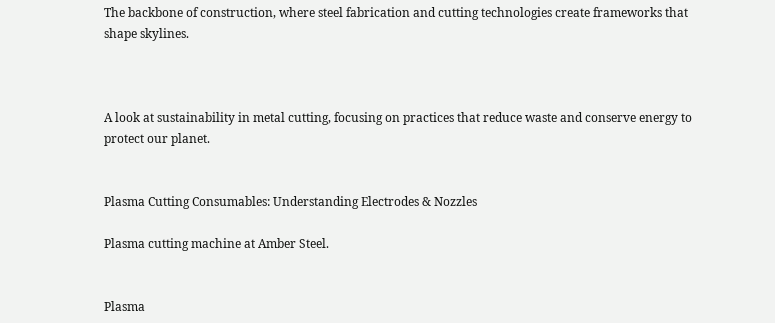The backbone of construction, where steel fabrication and cutting technologies create frameworks that shape skylines.



A look at sustainability in metal cutting, focusing on practices that reduce waste and conserve energy to protect our planet.


Plasma Cutting Consumables: Understanding Electrodes & Nozzles

Plasma cutting machine at Amber Steel.


Plasma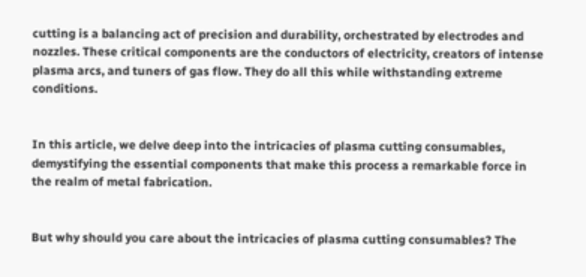cutting is a balancing act of precision and durability, orchestrated by electrodes and nozzles. These critical components are the conductors of electricity, creators of intense plasma arcs, and tuners of gas flow. They do all this while withstanding extreme conditions.


In this article, we delve deep into the intricacies of plasma cutting consumables, demystifying the essential components that make this process a remarkable force in the realm of metal fabrication.


But why should you care about the intricacies of plasma cutting consumables? The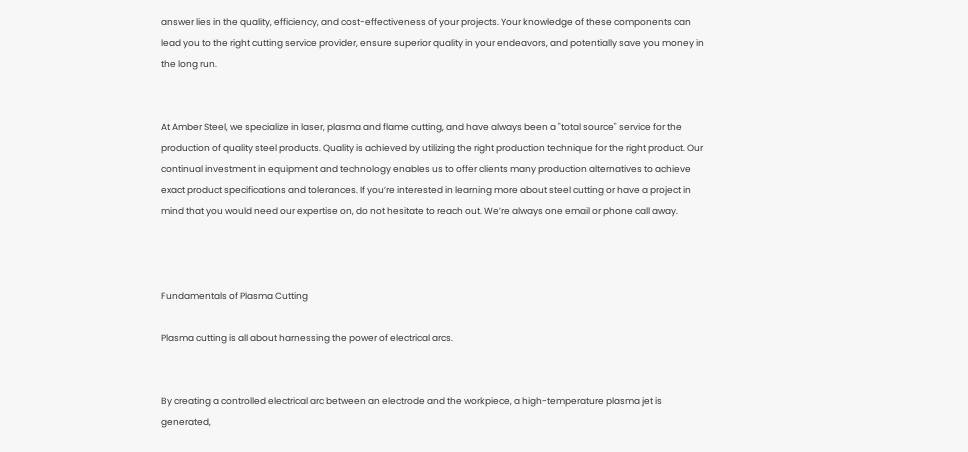answer lies in the quality, efficiency, and cost-effectiveness of your projects. Your knowledge of these components can lead you to the right cutting service provider, ensure superior quality in your endeavors, and potentially save you money in the long run.


At Amber Steel, we specialize in laser, plasma and flame cutting, and have always been a "total source" service for the production of quality steel products. Quality is achieved by utilizing the right production technique for the right product. Our continual investment in equipment and technology enables us to offer clients many production alternatives to achieve exact product specifications and tolerances. If you’re interested in learning more about steel cutting or have a project in mind that you would need our expertise on, do not hesitate to reach out. We’re always one email or phone call away.



Fundamentals of Plasma Cutting

Plasma cutting is all about harnessing the power of electrical arcs.


By creating a controlled electrical arc between an electrode and the workpiece, a high-temperature plasma jet is generated,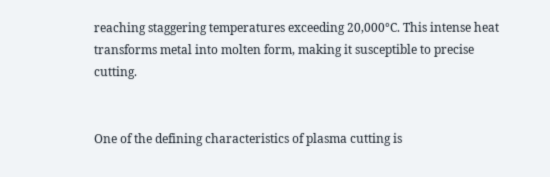reaching staggering temperatures exceeding 20,000°C. This intense heat transforms metal into molten form, making it susceptible to precise cutting.


One of the defining characteristics of plasma cutting is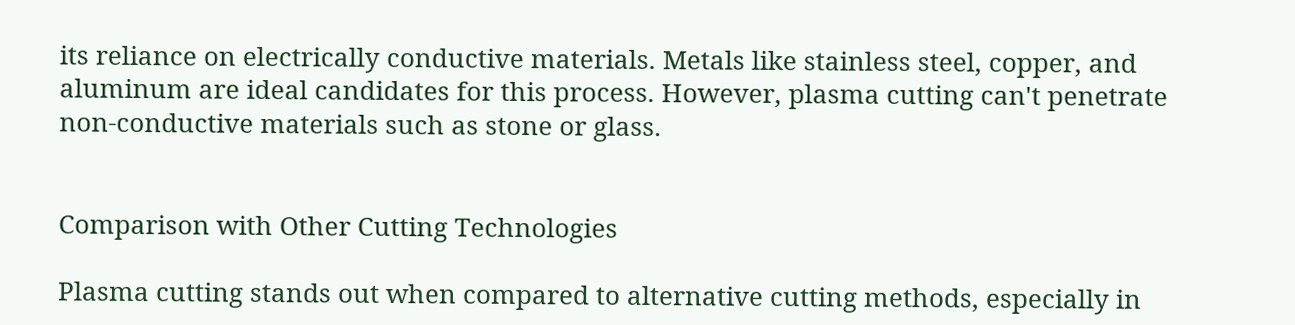its reliance on electrically conductive materials. Metals like stainless steel, copper, and aluminum are ideal candidates for this process. However, plasma cutting can't penetrate non-conductive materials such as stone or glass.


Comparison with Other Cutting Technologies

Plasma cutting stands out when compared to alternative cutting methods, especially in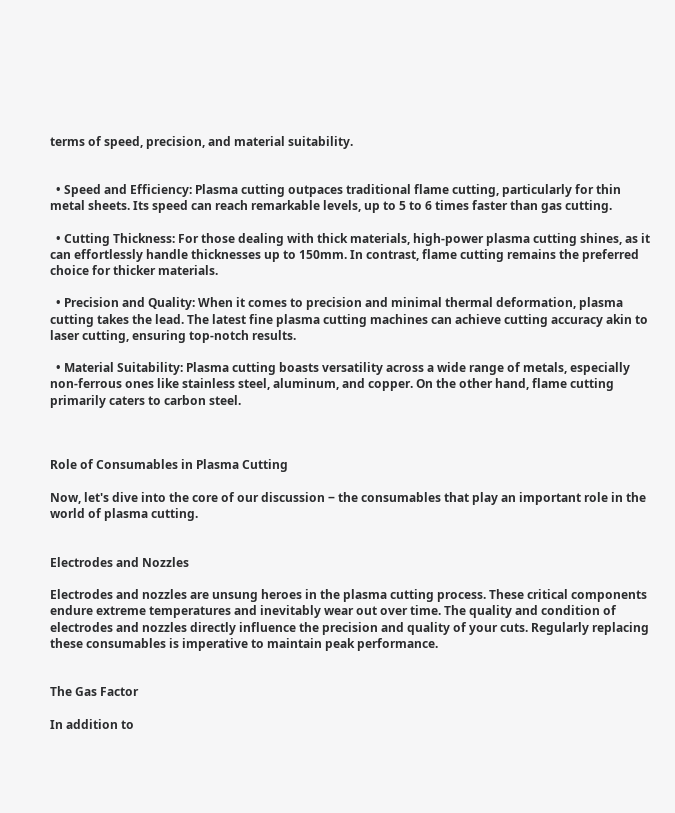terms of speed, precision, and material suitability.


  • Speed and Efficiency: Plasma cutting outpaces traditional flame cutting, particularly for thin metal sheets. Its speed can reach remarkable levels, up to 5 to 6 times faster than gas cutting.

  • Cutting Thickness: For those dealing with thick materials, high-power plasma cutting shines, as it can effortlessly handle thicknesses up to 150mm. In contrast, flame cutting remains the preferred choice for thicker materials.

  • Precision and Quality: When it comes to precision and minimal thermal deformation, plasma cutting takes the lead. The latest fine plasma cutting machines can achieve cutting accuracy akin to laser cutting, ensuring top-notch results.

  • Material Suitability: Plasma cutting boasts versatility across a wide range of metals, especially non-ferrous ones like stainless steel, aluminum, and copper. On the other hand, flame cutting primarily caters to carbon steel.



Role of Consumables in Plasma Cutting

Now, let's dive into the core of our discussion ‒ the consumables that play an important role in the world of plasma cutting.


Electrodes and Nozzles

Electrodes and nozzles are unsung heroes in the plasma cutting process. These critical components endure extreme temperatures and inevitably wear out over time. The quality and condition of electrodes and nozzles directly influence the precision and quality of your cuts. Regularly replacing these consumables is imperative to maintain peak performance.


The Gas Factor

In addition to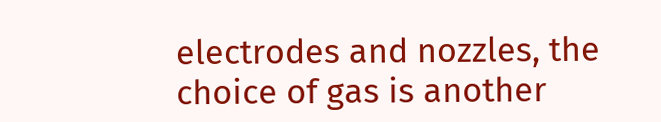electrodes and nozzles, the choice of gas is another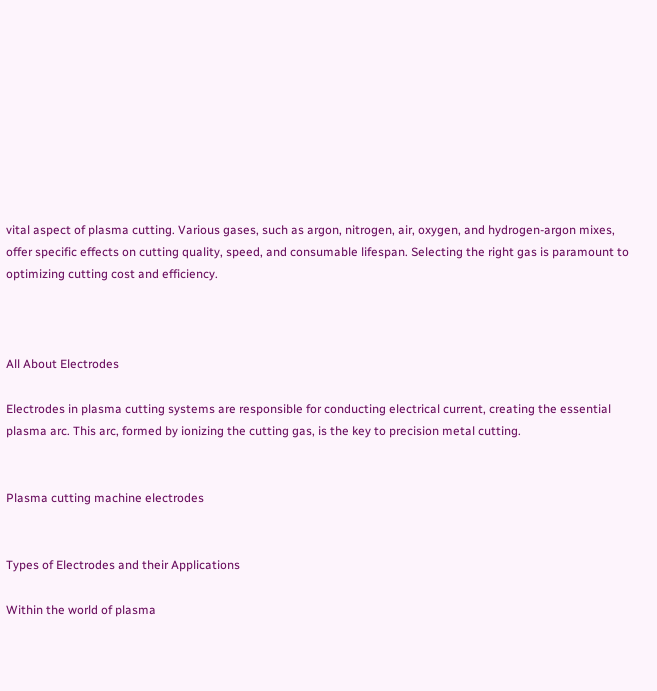vital aspect of plasma cutting. Various gases, such as argon, nitrogen, air, oxygen, and hydrogen-argon mixes, offer specific effects on cutting quality, speed, and consumable lifespan. Selecting the right gas is paramount to optimizing cutting cost and efficiency.



All About Electrodes

Electrodes in plasma cutting systems are responsible for conducting electrical current, creating the essential plasma arc. This arc, formed by ionizing the cutting gas, is the key to precision metal cutting.


Plasma cutting machine electrodes


Types of Electrodes and their Applications

Within the world of plasma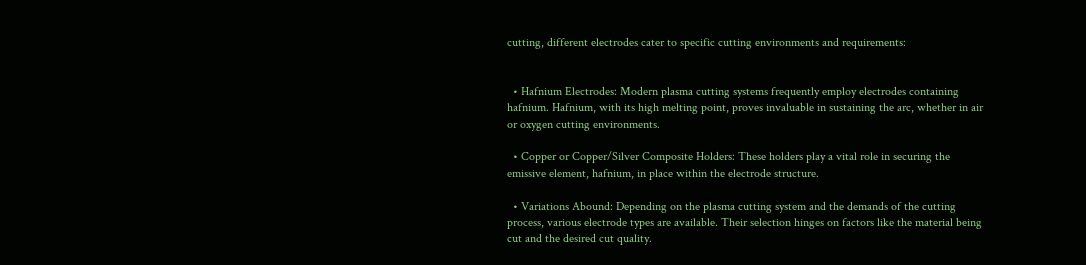cutting, different electrodes cater to specific cutting environments and requirements:


  • Hafnium Electrodes: Modern plasma cutting systems frequently employ electrodes containing hafnium. Hafnium, with its high melting point, proves invaluable in sustaining the arc, whether in air or oxygen cutting environments.

  • Copper or Copper/Silver Composite Holders: These holders play a vital role in securing the emissive element, hafnium, in place within the electrode structure.

  • Variations Abound: Depending on the plasma cutting system and the demands of the cutting process, various electrode types are available. Their selection hinges on factors like the material being cut and the desired cut quality.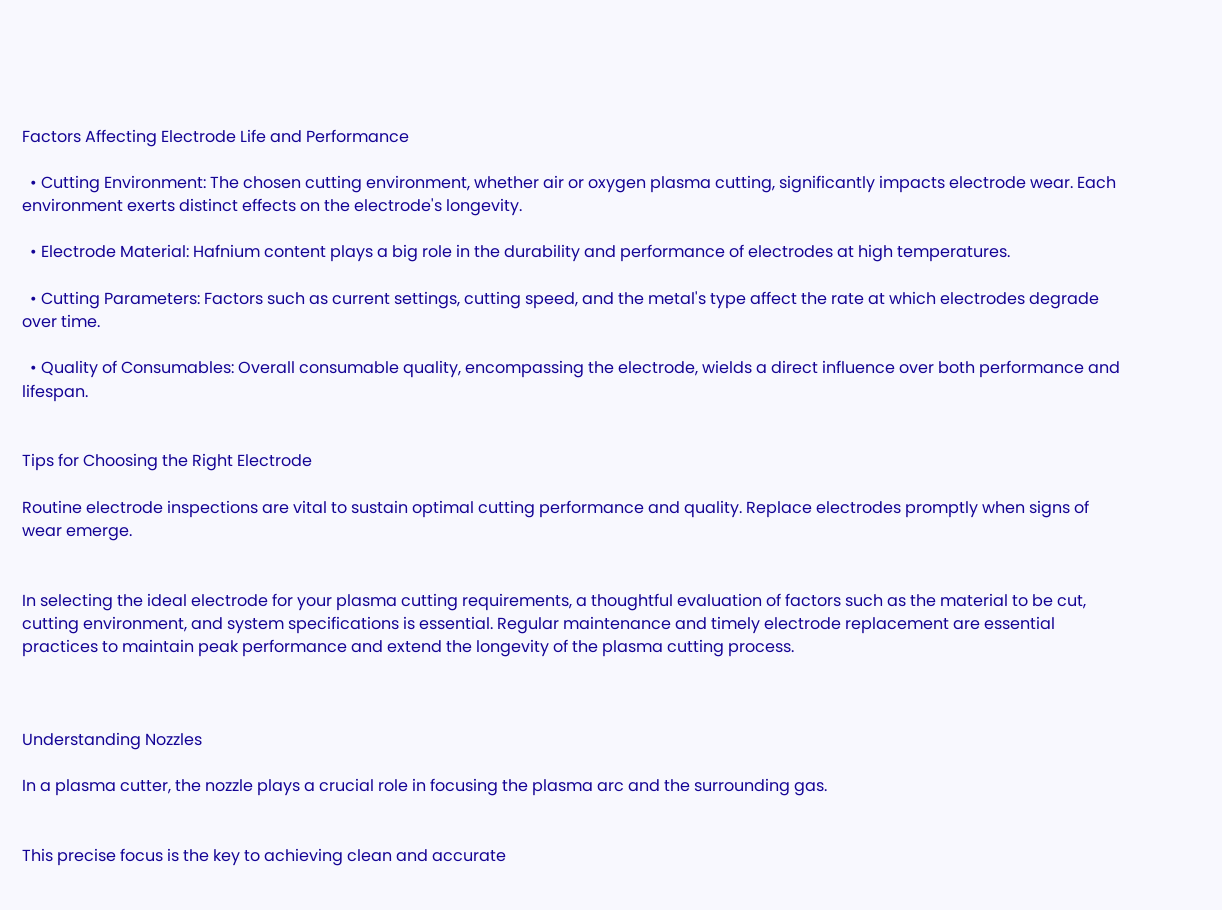Factors Affecting Electrode Life and Performance

  • Cutting Environment: The chosen cutting environment, whether air or oxygen plasma cutting, significantly impacts electrode wear. Each environment exerts distinct effects on the electrode's longevity.

  • Electrode Material: Hafnium content plays a big role in the durability and performance of electrodes at high temperatures.

  • Cutting Parameters: Factors such as current settings, cutting speed, and the metal's type affect the rate at which electrodes degrade over time.

  • Quality of Consumables: Overall consumable quality, encompassing the electrode, wields a direct influence over both performance and lifespan.


Tips for Choosing the Right Electrode

Routine electrode inspections are vital to sustain optimal cutting performance and quality. Replace electrodes promptly when signs of wear emerge.


In selecting the ideal electrode for your plasma cutting requirements, a thoughtful evaluation of factors such as the material to be cut, cutting environment, and system specifications is essential. Regular maintenance and timely electrode replacement are essential practices to maintain peak performance and extend the longevity of the plasma cutting process.



Understanding Nozzles

In a plasma cutter, the nozzle plays a crucial role in focusing the plasma arc and the surrounding gas.


This precise focus is the key to achieving clean and accurate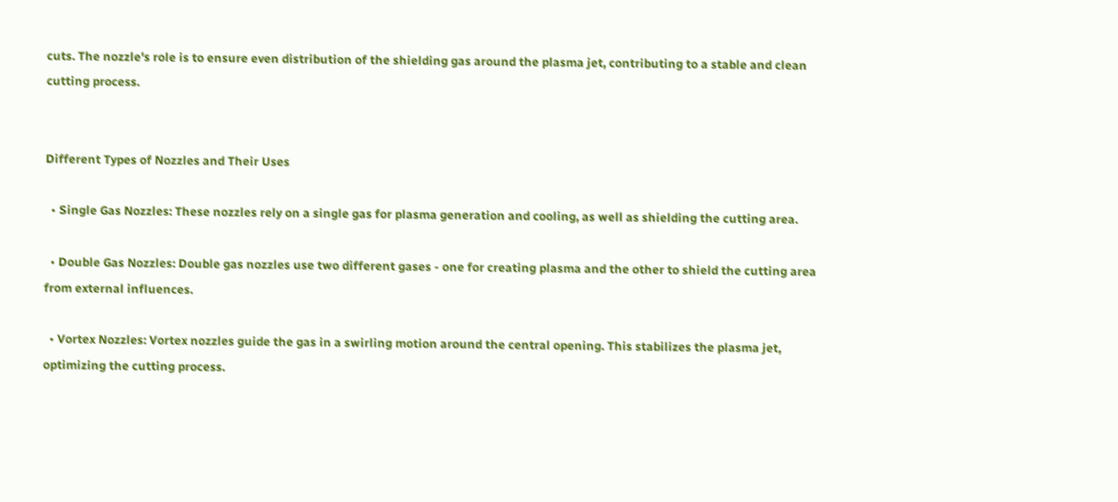cuts. The nozzle's role is to ensure even distribution of the shielding gas around the plasma jet, contributing to a stable and clean cutting process.


Different Types of Nozzles and Their Uses

  • Single Gas Nozzles: These nozzles rely on a single gas for plasma generation and cooling, as well as shielding the cutting area.

  • Double Gas Nozzles: Double gas nozzles use two different gases - one for creating plasma and the other to shield the cutting area from external influences.

  • Vortex Nozzles: Vortex nozzles guide the gas in a swirling motion around the central opening. This stabilizes the plasma jet, optimizing the cutting process.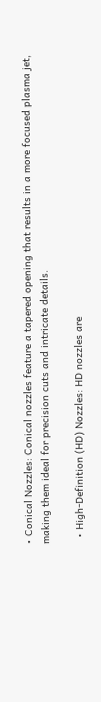• Conical Nozzles: Conical nozzles feature a tapered opening that results in a more focused plasma jet, making them ideal for precision cuts and intricate details.

  • High-Definition (HD) Nozzles: HD nozzles are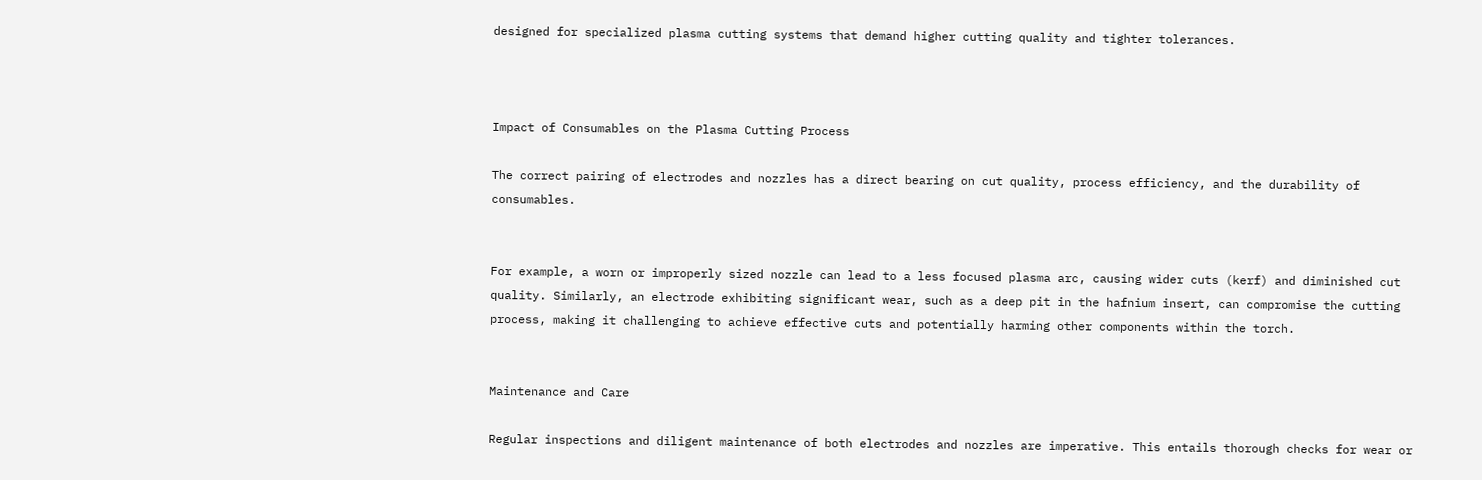designed for specialized plasma cutting systems that demand higher cutting quality and tighter tolerances.



Impact of Consumables on the Plasma Cutting Process

The correct pairing of electrodes and nozzles has a direct bearing on cut quality, process efficiency, and the durability of consumables.


For example, a worn or improperly sized nozzle can lead to a less focused plasma arc, causing wider cuts (kerf) and diminished cut quality. Similarly, an electrode exhibiting significant wear, such as a deep pit in the hafnium insert, can compromise the cutting process, making it challenging to achieve effective cuts and potentially harming other components within the torch.


Maintenance and Care

Regular inspections and diligent maintenance of both electrodes and nozzles are imperative. This entails thorough checks for wear or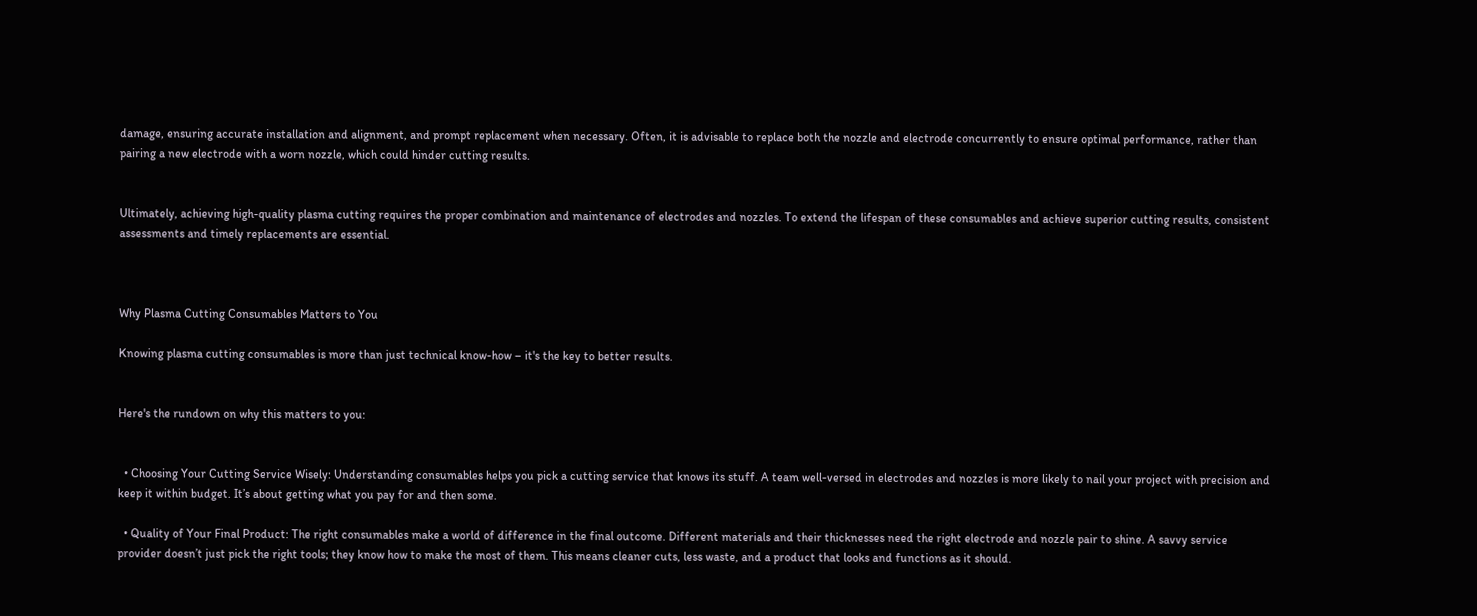damage, ensuring accurate installation and alignment, and prompt replacement when necessary. Often, it is advisable to replace both the nozzle and electrode concurrently to ensure optimal performance, rather than pairing a new electrode with a worn nozzle, which could hinder cutting results.


Ultimately, achieving high-quality plasma cutting requires the proper combination and maintenance of electrodes and nozzles. To extend the lifespan of these consumables and achieve superior cutting results, consistent assessments and timely replacements are essential.



Why Plasma Cutting Consumables Matters to You

Knowing plasma cutting consumables is more than just technical know-how – it's the key to better results.


Here's the rundown on why this matters to you:


  • Choosing Your Cutting Service Wisely: Understanding consumables helps you pick a cutting service that knows its stuff. A team well-versed in electrodes and nozzles is more likely to nail your project with precision and keep it within budget. It’s about getting what you pay for and then some.

  • Quality of Your Final Product: The right consumables make a world of difference in the final outcome. Different materials and their thicknesses need the right electrode and nozzle pair to shine. A savvy service provider doesn’t just pick the right tools; they know how to make the most of them. This means cleaner cuts, less waste, and a product that looks and functions as it should.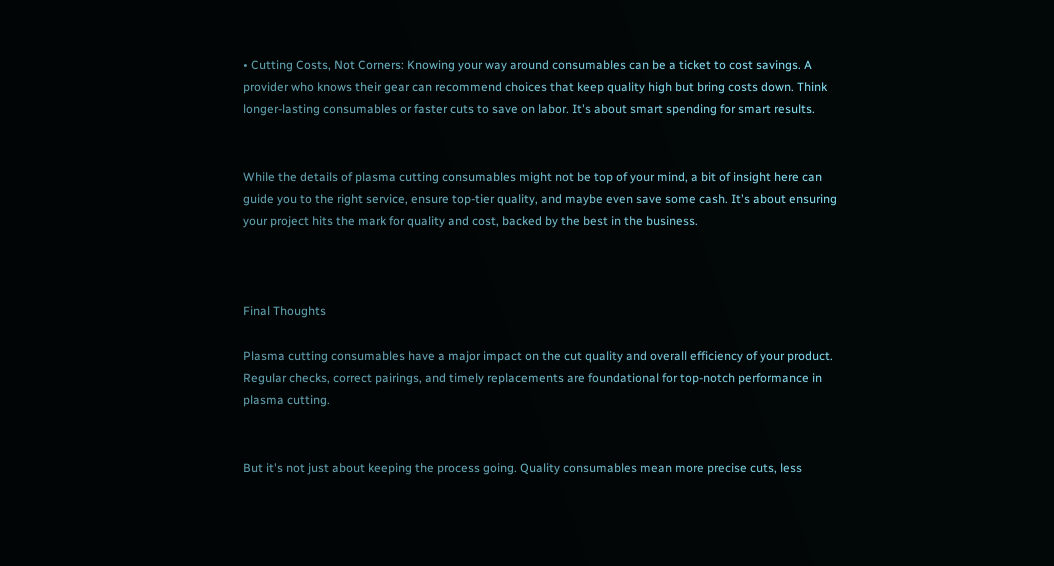• Cutting Costs, Not Corners: Knowing your way around consumables can be a ticket to cost savings. A provider who knows their gear can recommend choices that keep quality high but bring costs down. Think longer-lasting consumables or faster cuts to save on labor. It's about smart spending for smart results.


While the details of plasma cutting consumables might not be top of your mind, a bit of insight here can guide you to the right service, ensure top-tier quality, and maybe even save some cash. It's about ensuring your project hits the mark for quality and cost, backed by the best in the business.



Final Thoughts

Plasma cutting consumables have a major impact on the cut quality and overall efficiency of your product. Regular checks, correct pairings, and timely replacements are foundational for top-notch performance in plasma cutting.


But it's not just about keeping the process going. Quality consumables mean more precise cuts, less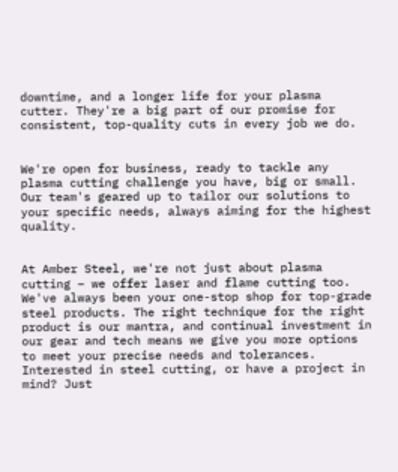downtime, and a longer life for your plasma cutter. They're a big part of our promise for consistent, top-quality cuts in every job we do.


We're open for business, ready to tackle any plasma cutting challenge you have, big or small. Our team's geared up to tailor our solutions to your specific needs, always aiming for the highest quality.


At Amber Steel, we're not just about plasma cutting – we offer laser and flame cutting too. We've always been your one-stop shop for top-grade steel products. The right technique for the right product is our mantra, and continual investment in our gear and tech means we give you more options to meet your precise needs and tolerances. Interested in steel cutting, or have a project in mind? Just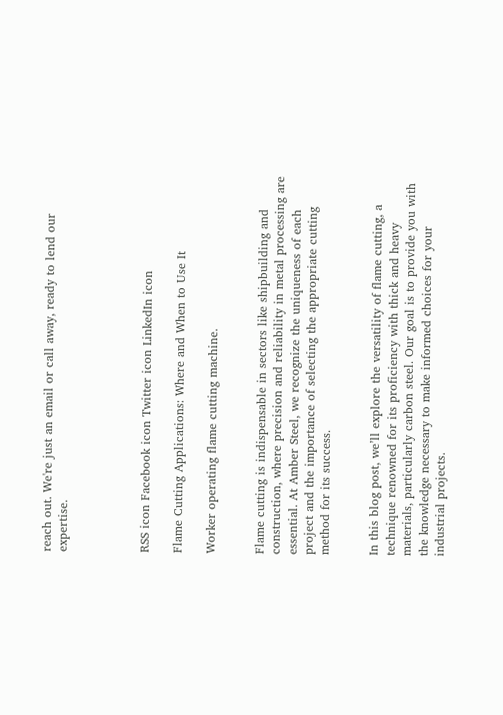reach out. We're just an email or call away, ready to lend our expertise.




RSS icon Facebook icon Twitter icon LinkedIn icon

Flame Cutting Applications: Where and When to Use It

Worker operating flame cutting machine.


Flame cutting is indispensable in sectors like shipbuilding and construction, where precision and reliability in metal processing are essential. At Amber Steel, we recognize the uniqueness of each project and the importance of selecting the appropriate cutting method for its success.


In this blog post, we’ll explore the versatility of flame cutting, a technique renowned for its proficiency with thick and heavy materials, particularly carbon steel. Our goal is to provide you with the knowledge necessary to make informed choices for your industrial projects.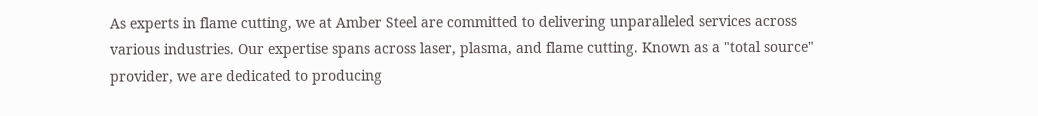As experts in flame cutting, we at Amber Steel are committed to delivering unparalleled services across various industries. Our expertise spans across laser, plasma, and flame cutting. Known as a "total source" provider, we are dedicated to producing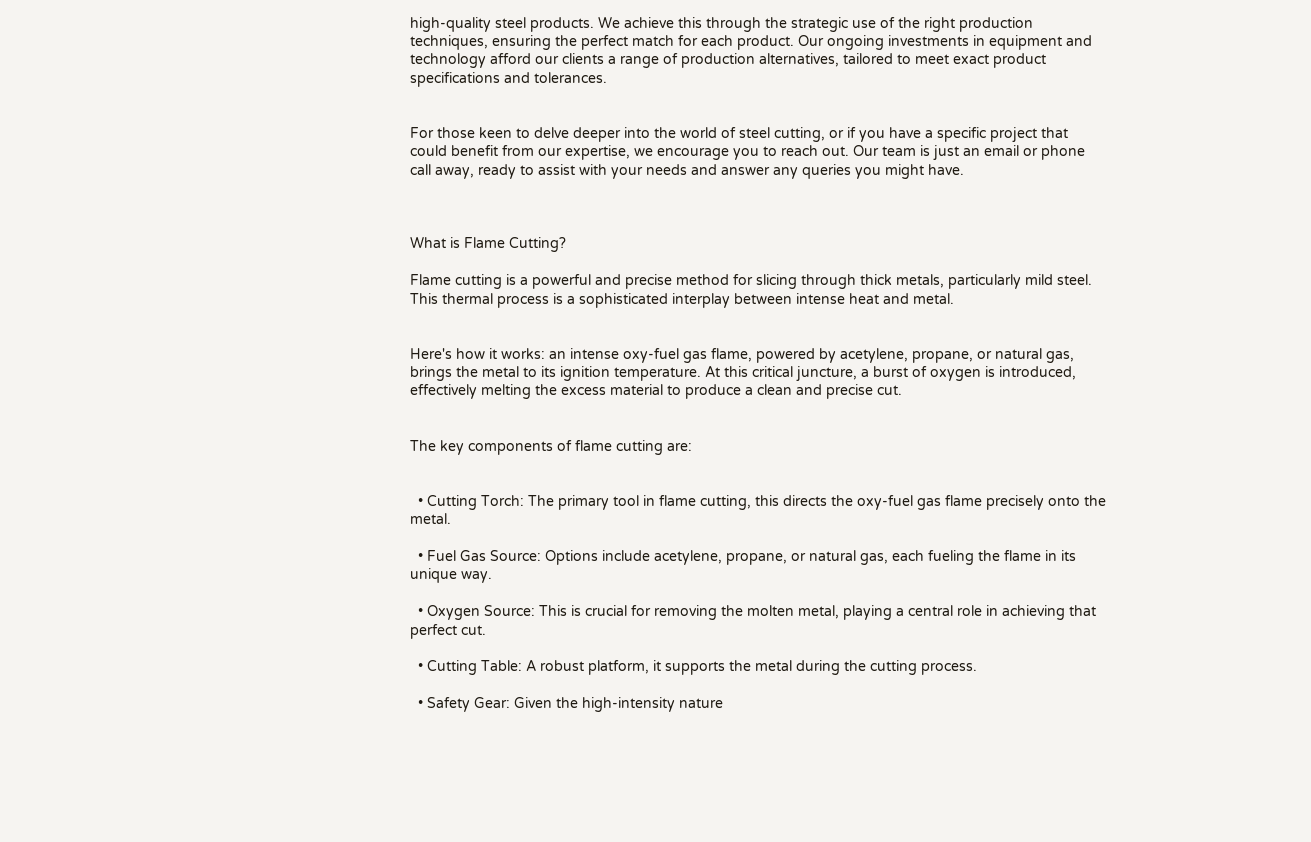high-quality steel products. We achieve this through the strategic use of the right production techniques, ensuring the perfect match for each product. Our ongoing investments in equipment and technology afford our clients a range of production alternatives, tailored to meet exact product specifications and tolerances.


For those keen to delve deeper into the world of steel cutting, or if you have a specific project that could benefit from our expertise, we encourage you to reach out. Our team is just an email or phone call away, ready to assist with your needs and answer any queries you might have.



What is Flame Cutting?

Flame cutting is a powerful and precise method for slicing through thick metals, particularly mild steel. This thermal process is a sophisticated interplay between intense heat and metal.


Here's how it works: an intense oxy-fuel gas flame, powered by acetylene, propane, or natural gas, brings the metal to its ignition temperature. At this critical juncture, a burst of oxygen is introduced, effectively melting the excess material to produce a clean and precise cut.


The key components of flame cutting are:


  • Cutting Torch: The primary tool in flame cutting, this directs the oxy-fuel gas flame precisely onto the metal.

  • Fuel Gas Source: Options include acetylene, propane, or natural gas, each fueling the flame in its unique way.

  • Oxygen Source: This is crucial for removing the molten metal, playing a central role in achieving that perfect cut.

  • Cutting Table: A robust platform, it supports the metal during the cutting process.

  • Safety Gear: Given the high-intensity nature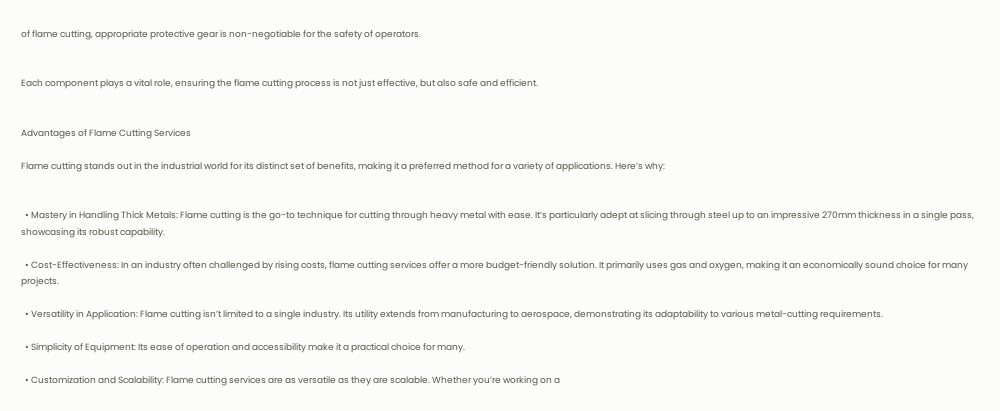of flame cutting, appropriate protective gear is non-negotiable for the safety of operators.


Each component plays a vital role, ensuring the flame cutting process is not just effective, but also safe and efficient.


Advantages of Flame Cutting Services

Flame cutting stands out in the industrial world for its distinct set of benefits, making it a preferred method for a variety of applications. Here’s why:


  • Mastery in Handling Thick Metals: Flame cutting is the go-to technique for cutting through heavy metal with ease. It’s particularly adept at slicing through steel up to an impressive 270mm thickness in a single pass, showcasing its robust capability.

  • Cost-Effectiveness: In an industry often challenged by rising costs, flame cutting services offer a more budget-friendly solution. It primarily uses gas and oxygen, making it an economically sound choice for many projects.

  • Versatility in Application: Flame cutting isn’t limited to a single industry. Its utility extends from manufacturing to aerospace, demonstrating its adaptability to various metal-cutting requirements.

  • Simplicity of Equipment: Its ease of operation and accessibility make it a practical choice for many.

  • Customization and Scalability: Flame cutting services are as versatile as they are scalable. Whether you’re working on a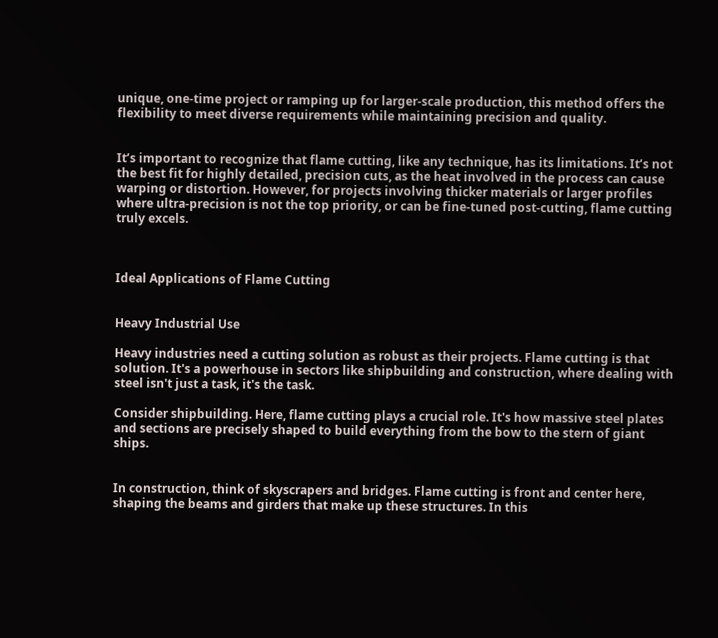unique, one-time project or ramping up for larger-scale production, this method offers the flexibility to meet diverse requirements while maintaining precision and quality.


It’s important to recognize that flame cutting, like any technique, has its limitations. It’s not the best fit for highly detailed, precision cuts, as the heat involved in the process can cause warping or distortion. However, for projects involving thicker materials or larger profiles where ultra-precision is not the top priority, or can be fine-tuned post-cutting, flame cutting truly excels.



Ideal Applications of Flame Cutting


Heavy Industrial Use

Heavy industries need a cutting solution as robust as their projects. Flame cutting is that solution. It's a powerhouse in sectors like shipbuilding and construction, where dealing with steel isn't just a task, it's the task.

Consider shipbuilding. Here, flame cutting plays a crucial role. It's how massive steel plates and sections are precisely shaped to build everything from the bow to the stern of giant ships.


In construction, think of skyscrapers and bridges. Flame cutting is front and center here, shaping the beams and girders that make up these structures. In this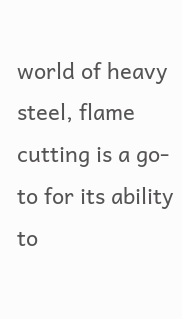world of heavy steel, flame cutting is a go-to for its ability to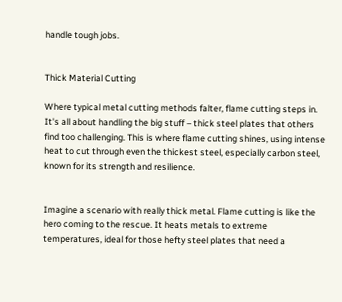handle tough jobs.


Thick Material Cutting

Where typical metal cutting methods falter, flame cutting steps in. It's all about handling the big stuff – thick steel plates that others find too challenging. This is where flame cutting shines, using intense heat to cut through even the thickest steel, especially carbon steel, known for its strength and resilience.


Imagine a scenario with really thick metal. Flame cutting is like the hero coming to the rescue. It heats metals to extreme temperatures, ideal for those hefty steel plates that need a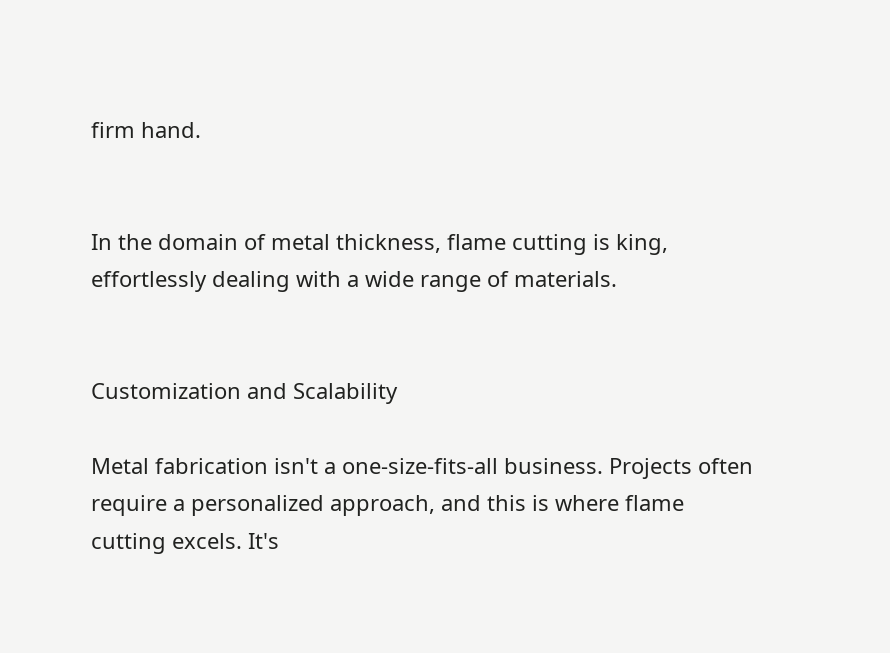firm hand.


In the domain of metal thickness, flame cutting is king, effortlessly dealing with a wide range of materials.


Customization and Scalability

Metal fabrication isn't a one-size-fits-all business. Projects often require a personalized approach, and this is where flame cutting excels. It's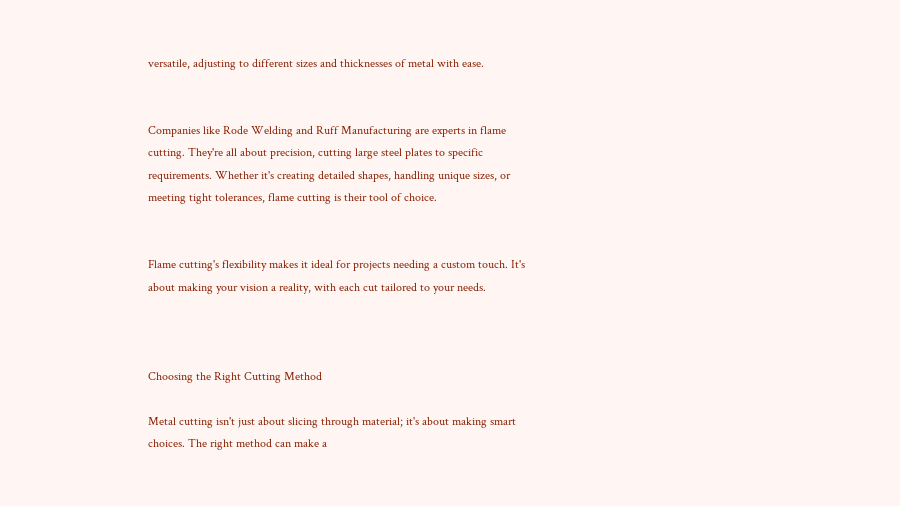versatile, adjusting to different sizes and thicknesses of metal with ease.


Companies like Rode Welding and Ruff Manufacturing are experts in flame cutting. They're all about precision, cutting large steel plates to specific requirements. Whether it's creating detailed shapes, handling unique sizes, or meeting tight tolerances, flame cutting is their tool of choice.


Flame cutting's flexibility makes it ideal for projects needing a custom touch. It's about making your vision a reality, with each cut tailored to your needs.



Choosing the Right Cutting Method

Metal cutting isn't just about slicing through material; it's about making smart choices. The right method can make a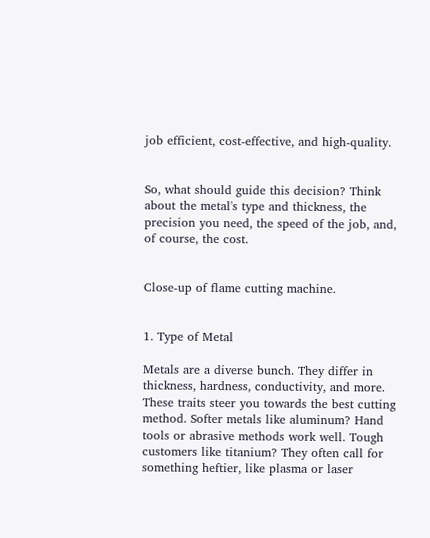job efficient, cost-effective, and high-quality.


So, what should guide this decision? Think about the metal's type and thickness, the precision you need, the speed of the job, and, of course, the cost.


Close-up of flame cutting machine.


1. Type of Metal

Metals are a diverse bunch. They differ in thickness, hardness, conductivity, and more. These traits steer you towards the best cutting method. Softer metals like aluminum? Hand tools or abrasive methods work well. Tough customers like titanium? They often call for something heftier, like plasma or laser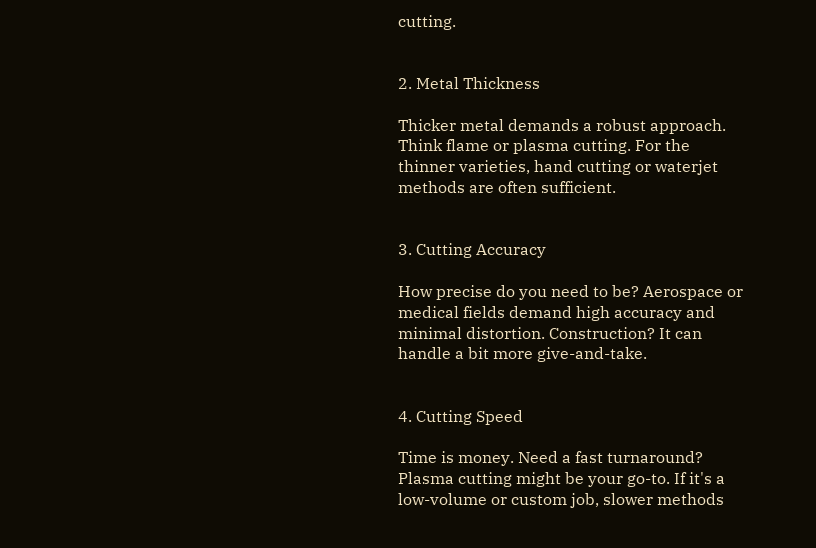cutting.


2. Metal Thickness

Thicker metal demands a robust approach. Think flame or plasma cutting. For the thinner varieties, hand cutting or waterjet methods are often sufficient.


3. Cutting Accuracy

How precise do you need to be? Aerospace or medical fields demand high accuracy and minimal distortion. Construction? It can handle a bit more give-and-take.


4. Cutting Speed

Time is money. Need a fast turnaround? Plasma cutting might be your go-to. If it's a low-volume or custom job, slower methods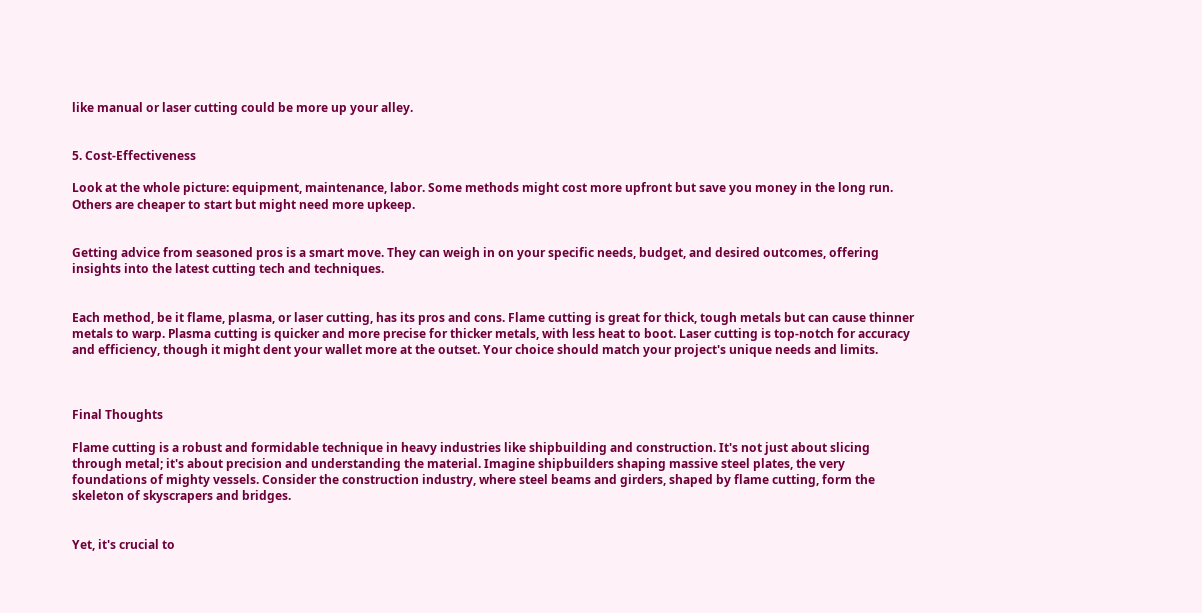like manual or laser cutting could be more up your alley.


5. Cost-Effectiveness

Look at the whole picture: equipment, maintenance, labor. Some methods might cost more upfront but save you money in the long run. Others are cheaper to start but might need more upkeep.


Getting advice from seasoned pros is a smart move. They can weigh in on your specific needs, budget, and desired outcomes, offering insights into the latest cutting tech and techniques.


Each method, be it flame, plasma, or laser cutting, has its pros and cons. Flame cutting is great for thick, tough metals but can cause thinner metals to warp. Plasma cutting is quicker and more precise for thicker metals, with less heat to boot. Laser cutting is top-notch for accuracy and efficiency, though it might dent your wallet more at the outset. Your choice should match your project's unique needs and limits.



Final Thoughts

Flame cutting is a robust and formidable technique in heavy industries like shipbuilding and construction. It's not just about slicing through metal; it's about precision and understanding the material. Imagine shipbuilders shaping massive steel plates, the very foundations of mighty vessels. Consider the construction industry, where steel beams and girders, shaped by flame cutting, form the skeleton of skyscrapers and bridges.


Yet, it's crucial to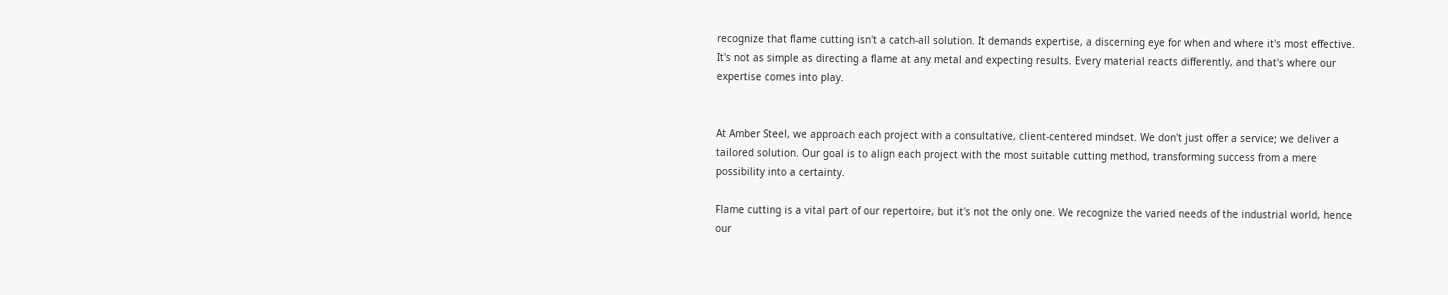recognize that flame cutting isn't a catch-all solution. It demands expertise, a discerning eye for when and where it's most effective. It's not as simple as directing a flame at any metal and expecting results. Every material reacts differently, and that's where our expertise comes into play.


At Amber Steel, we approach each project with a consultative, client-centered mindset. We don't just offer a service; we deliver a tailored solution. Our goal is to align each project with the most suitable cutting method, transforming success from a mere possibility into a certainty.

Flame cutting is a vital part of our repertoire, but it's not the only one. We recognize the varied needs of the industrial world, hence our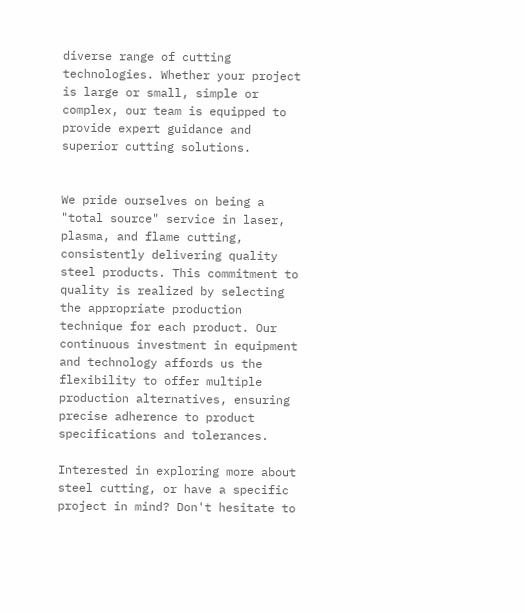diverse range of cutting technologies. Whether your project is large or small, simple or complex, our team is equipped to provide expert guidance and superior cutting solutions.


We pride ourselves on being a "total source" service in laser, plasma, and flame cutting, consistently delivering quality steel products. This commitment to quality is realized by selecting the appropriate production technique for each product. Our continuous investment in equipment and technology affords us the flexibility to offer multiple production alternatives, ensuring precise adherence to product specifications and tolerances.

Interested in exploring more about steel cutting, or have a specific project in mind? Don't hesitate to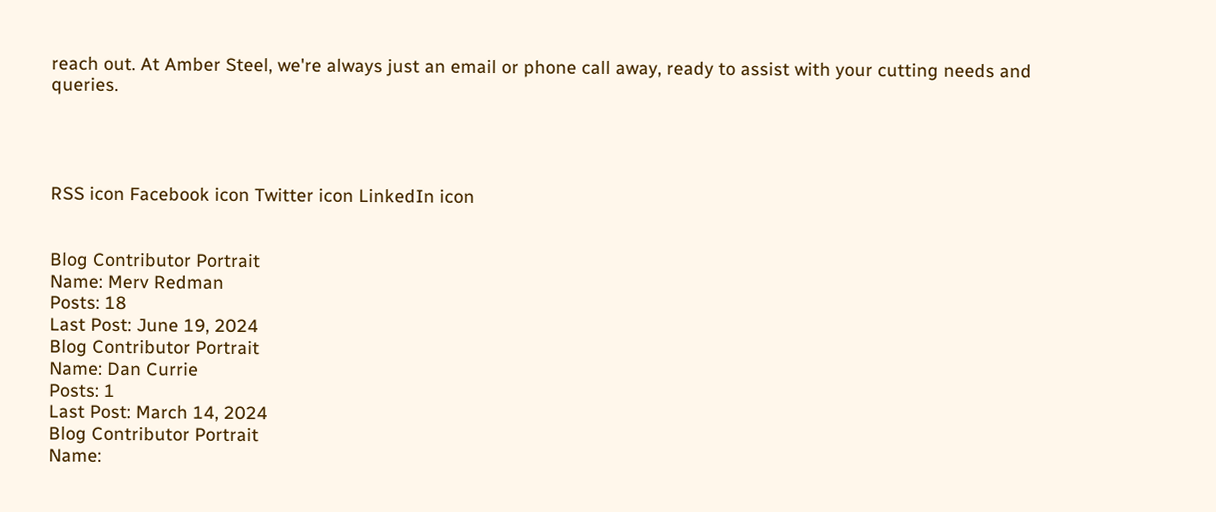reach out. At Amber Steel, we're always just an email or phone call away, ready to assist with your cutting needs and queries.




RSS icon Facebook icon Twitter icon LinkedIn icon


Blog Contributor Portrait
Name: Merv Redman
Posts: 18
Last Post: June 19, 2024
Blog Contributor Portrait
Name: Dan Currie
Posts: 1
Last Post: March 14, 2024
Blog Contributor Portrait
Name: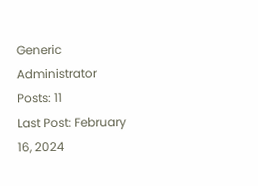Generic Administrator
Posts: 11
Last Post: February 16, 2024